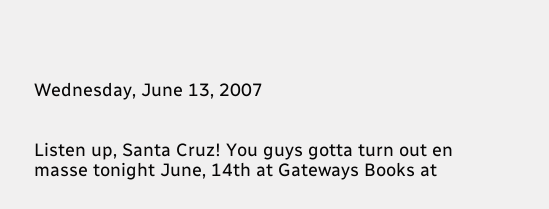Wednesday, June 13, 2007


Listen up, Santa Cruz! You guys gotta turn out en masse tonight June, 14th at Gateways Books at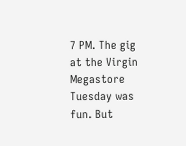7 PM. The gig at the Virgin Megastore Tuesday was fun. But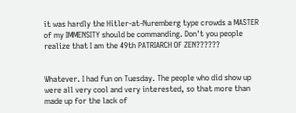it was hardly the Hitler-at-Nuremberg type crowds a MASTER of my IMMENSITY should be commanding. Don't you people realize that I am the 49th PATRIARCH OF ZEN??????


Whatever. I had fun on Tuesday. The people who did show up were all very cool and very interested, so that more than made up for the lack of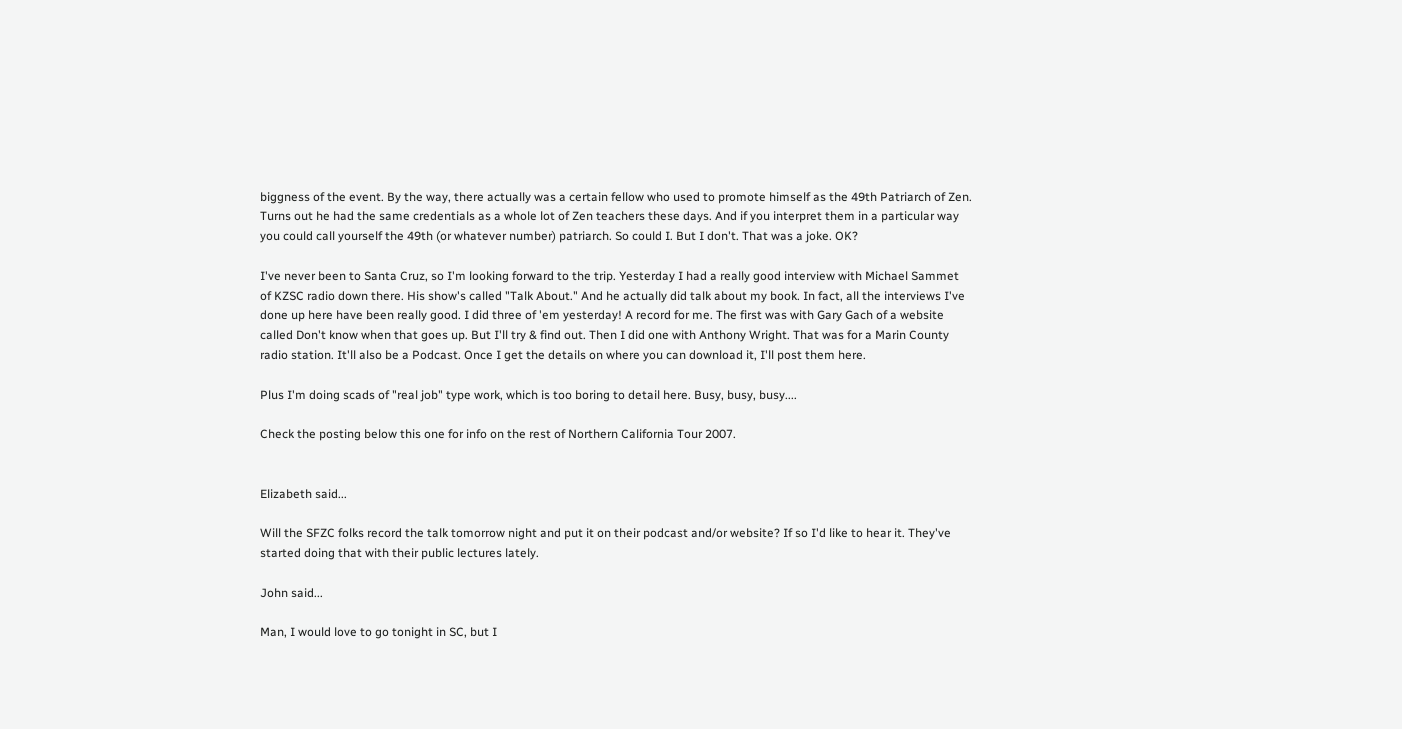biggness of the event. By the way, there actually was a certain fellow who used to promote himself as the 49th Patriarch of Zen. Turns out he had the same credentials as a whole lot of Zen teachers these days. And if you interpret them in a particular way you could call yourself the 49th (or whatever number) patriarch. So could I. But I don't. That was a joke. OK?

I've never been to Santa Cruz, so I'm looking forward to the trip. Yesterday I had a really good interview with Michael Sammet of KZSC radio down there. His show's called "Talk About." And he actually did talk about my book. In fact, all the interviews I've done up here have been really good. I did three of 'em yesterday! A record for me. The first was with Gary Gach of a website called Don't know when that goes up. But I'll try & find out. Then I did one with Anthony Wright. That was for a Marin County radio station. It'll also be a Podcast. Once I get the details on where you can download it, I'll post them here.

Plus I'm doing scads of "real job" type work, which is too boring to detail here. Busy, busy, busy....

Check the posting below this one for info on the rest of Northern California Tour 2007.


Elizabeth said...

Will the SFZC folks record the talk tomorrow night and put it on their podcast and/or website? If so I'd like to hear it. They've started doing that with their public lectures lately.

John said...

Man, I would love to go tonight in SC, but I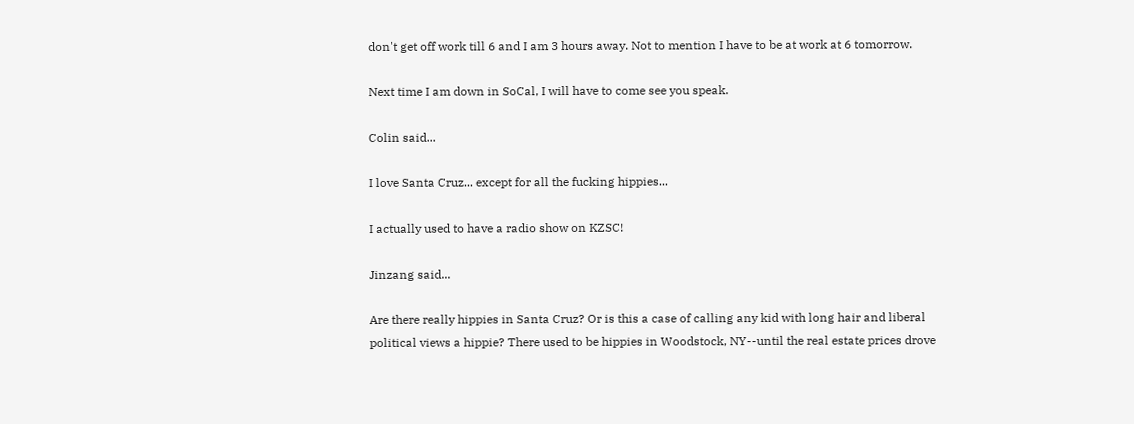don't get off work till 6 and I am 3 hours away. Not to mention I have to be at work at 6 tomorrow.

Next time I am down in SoCal, I will have to come see you speak.

Colin said...

I love Santa Cruz... except for all the fucking hippies...

I actually used to have a radio show on KZSC!

Jinzang said...

Are there really hippies in Santa Cruz? Or is this a case of calling any kid with long hair and liberal political views a hippie? There used to be hippies in Woodstock, NY--until the real estate prices drove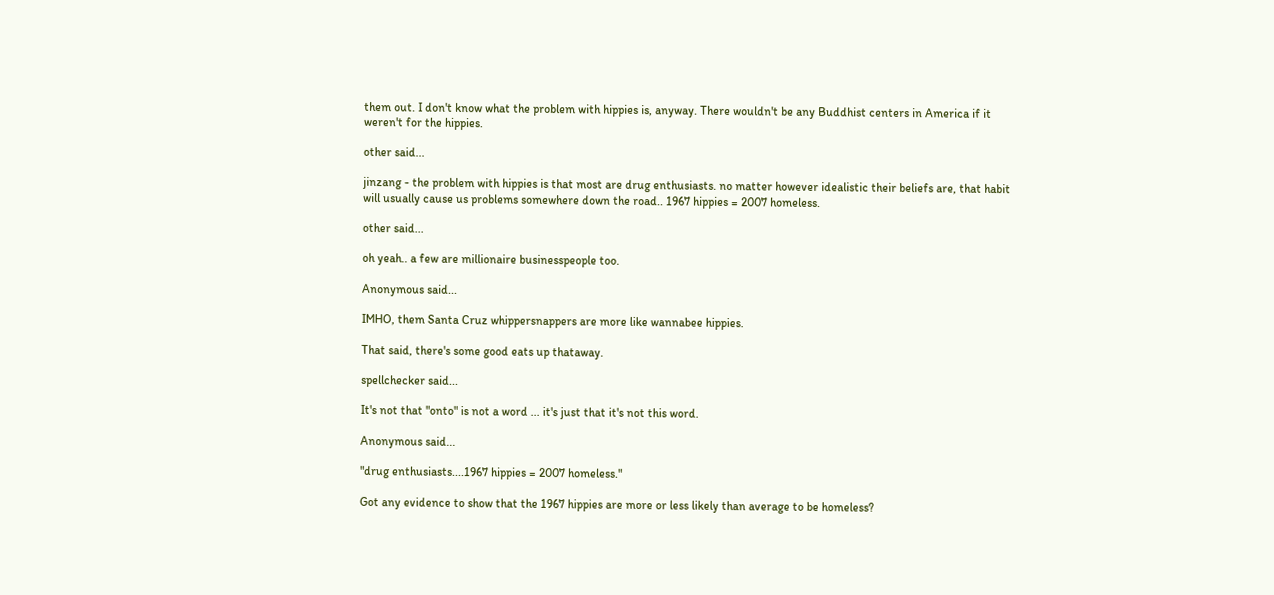them out. I don't know what the problem with hippies is, anyway. There wouldn't be any Buddhist centers in America if it weren't for the hippies.

other said...

jinzang - the problem with hippies is that most are drug enthusiasts. no matter however idealistic their beliefs are, that habit will usually cause us problems somewhere down the road.. 1967 hippies = 2007 homeless.

other said...

oh yeah.. a few are millionaire businesspeople too.

Anonymous said...

IMHO, them Santa Cruz whippersnappers are more like wannabee hippies.

That said, there's some good eats up thataway.

spellchecker said...

It's not that "onto" is not a word ... it's just that it's not this word.

Anonymous said...

"drug enthusiasts....1967 hippies = 2007 homeless."

Got any evidence to show that the 1967 hippies are more or less likely than average to be homeless?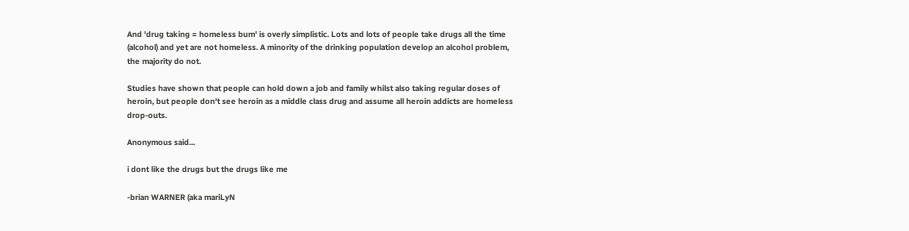And 'drug taking = homeless bum' is overly simplistic. Lots and lots of people take drugs all the time (alcohol) and yet are not homeless. A minority of the drinking population develop an alcohol problem, the majority do not.

Studies have shown that people can hold down a job and family whilst also taking regular doses of heroin, but people don't see heroin as a middle class drug and assume all heroin addicts are homeless drop-outs.

Anonymous said...

i dont like the drugs but the drugs like me

-brian WARNER (aka mariLyN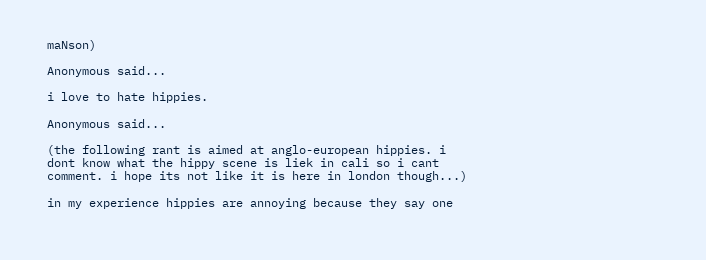maNson)

Anonymous said...

i love to hate hippies.

Anonymous said...

(the following rant is aimed at anglo-european hippies. i dont know what the hippy scene is liek in cali so i cant comment. i hope its not like it is here in london though...)

in my experience hippies are annoying because they say one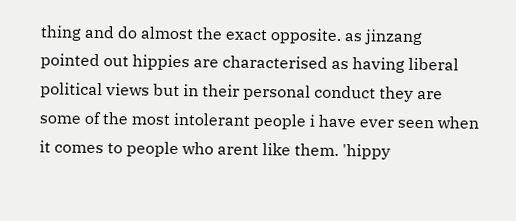thing and do almost the exact opposite. as jinzang pointed out hippies are characterised as having liberal political views but in their personal conduct they are some of the most intolerant people i have ever seen when it comes to people who arent like them. 'hippy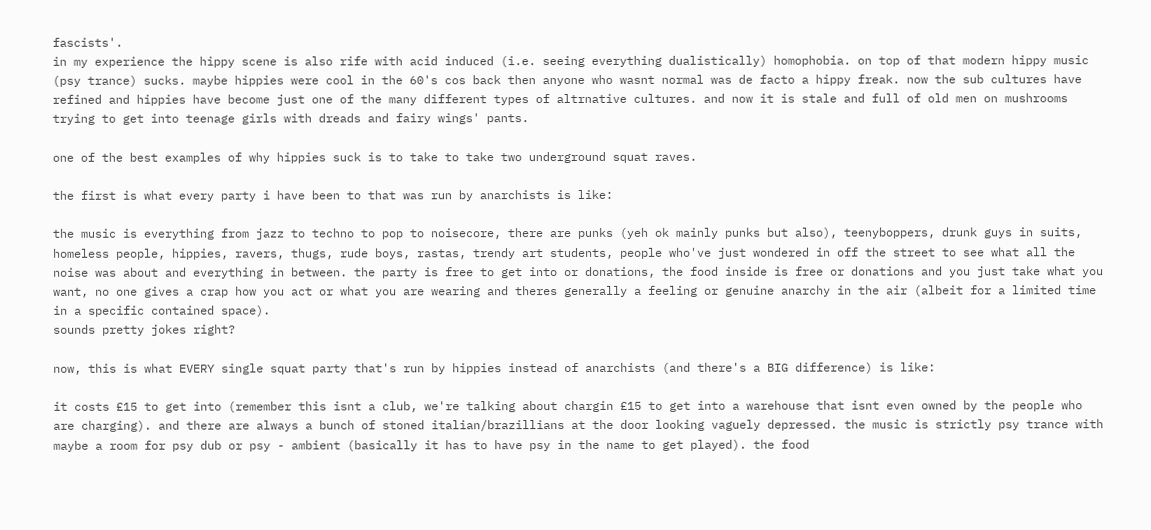fascists'.
in my experience the hippy scene is also rife with acid induced (i.e. seeing everything dualistically) homophobia. on top of that modern hippy music (psy trance) sucks. maybe hippies were cool in the 60's cos back then anyone who wasnt normal was de facto a hippy freak. now the sub cultures have refined and hippies have become just one of the many different types of altrnative cultures. and now it is stale and full of old men on mushrooms trying to get into teenage girls with dreads and fairy wings' pants.

one of the best examples of why hippies suck is to take to take two underground squat raves.

the first is what every party i have been to that was run by anarchists is like:

the music is everything from jazz to techno to pop to noisecore, there are punks (yeh ok mainly punks but also), teenyboppers, drunk guys in suits, homeless people, hippies, ravers, thugs, rude boys, rastas, trendy art students, people who've just wondered in off the street to see what all the noise was about and everything in between. the party is free to get into or donations, the food inside is free or donations and you just take what you want, no one gives a crap how you act or what you are wearing and theres generally a feeling or genuine anarchy in the air (albeit for a limited time in a specific contained space).
sounds pretty jokes right?

now, this is what EVERY single squat party that's run by hippies instead of anarchists (and there's a BIG difference) is like:

it costs £15 to get into (remember this isnt a club, we're talking about chargin £15 to get into a warehouse that isnt even owned by the people who are charging). and there are always a bunch of stoned italian/brazillians at the door looking vaguely depressed. the music is strictly psy trance with maybe a room for psy dub or psy - ambient (basically it has to have psy in the name to get played). the food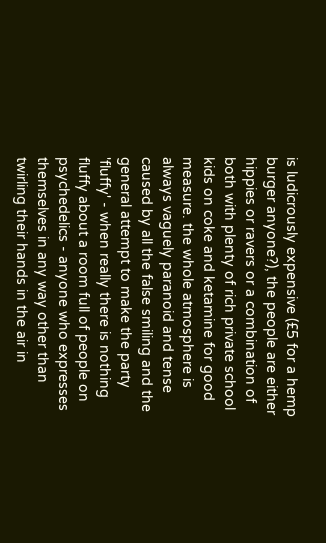is ludicrously expensive (£5 for a hemp burger anyone?), the people are either hippies or ravers or a combination of both with plenty of rich private school kids on coke and ketamine for good measure. the whole atmosphere is always vaguely paranoid and tense caused by all the false smiling and the general attempt to make the party 'fluffy' - when really there is nothing fluffy about a room full of people on psychedelics - anyone who expresses themselves in any way other than twirling their hands in the air in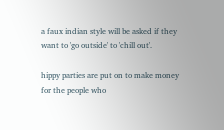a faux indian style will be asked if they want to 'go outside' to 'chill out'.

hippy parties are put on to make money for the people who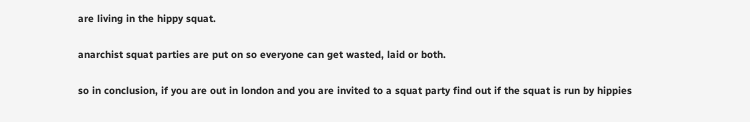are living in the hippy squat.

anarchist squat parties are put on so everyone can get wasted, laid or both.

so in conclusion, if you are out in london and you are invited to a squat party find out if the squat is run by hippies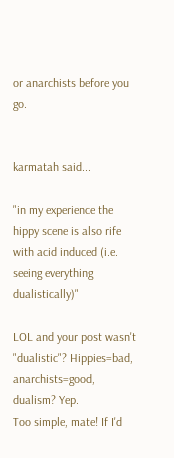or anarchists before you go.


karmatah said...

"in my experience the hippy scene is also rife with acid induced (i.e. seeing everything dualistically)"

LOL and your post wasn't "dualistic"? Hippies=bad, anarchists=good, dualism? Yep.
Too simple, mate! If I'd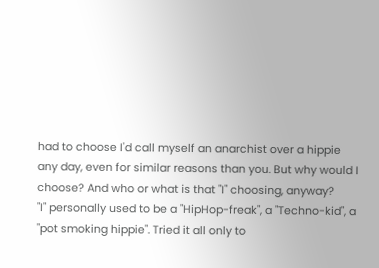had to choose I'd call myself an anarchist over a hippie any day, even for similar reasons than you. But why would I choose? And who or what is that "I" choosing, anyway?
"I" personally used to be a "HipHop-freak", a "Techno-kid", a "pot smoking hippie". Tried it all only to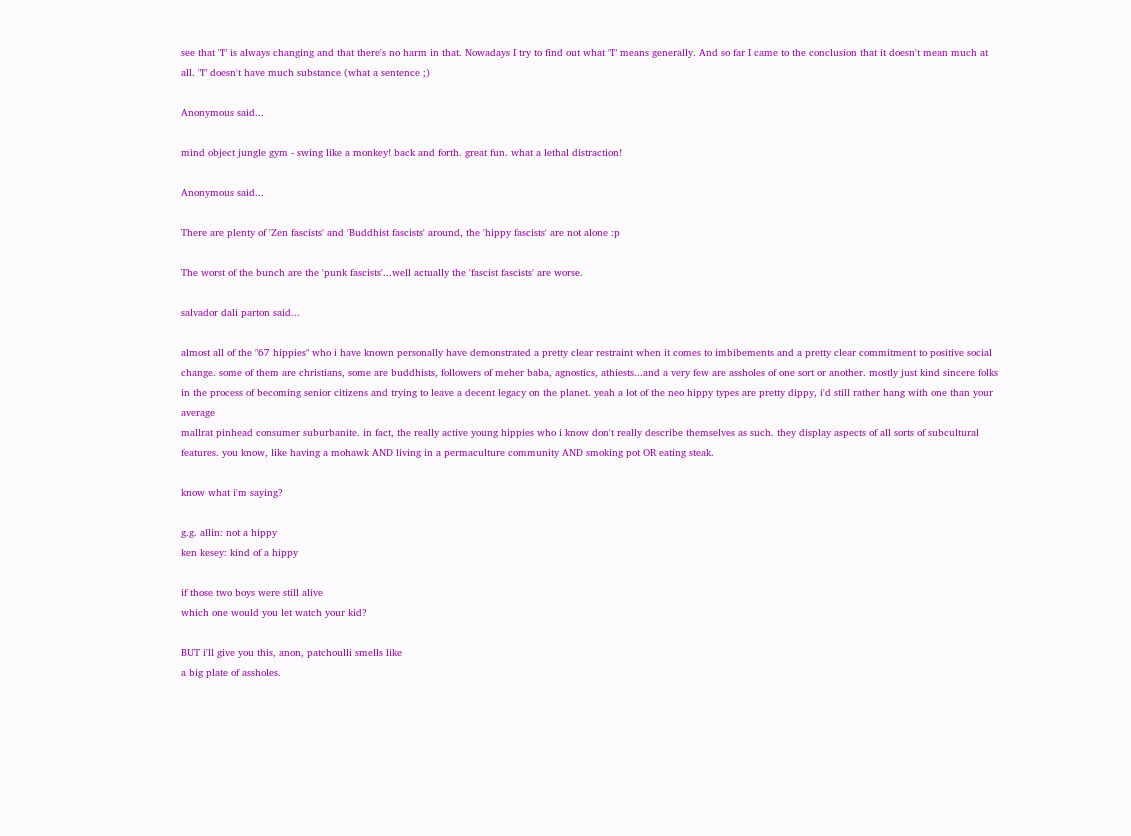see that "I" is always changing and that there's no harm in that. Nowadays I try to find out what "I" means generally. And so far I came to the conclusion that it doesn't mean much at all. "I" doesn't have much substance (what a sentence ;)

Anonymous said...

mind object jungle gym - swing like a monkey! back and forth. great fun. what a lethal distraction!

Anonymous said...

There are plenty of 'Zen fascists' and 'Buddhist fascists' around, the 'hippy fascists' are not alone :p

The worst of the bunch are the 'punk fascists'...well actually the 'fascist fascists' are worse.

salvador dali parton said...

almost all of the "67 hippies" who i have known personally have demonstrated a pretty clear restraint when it comes to imbibements and a pretty clear commitment to positive social change. some of them are christians, some are buddhists, followers of meher baba, agnostics, athiests...and a very few are assholes of one sort or another. mostly just kind sincere folks in the process of becoming senior citizens and trying to leave a decent legacy on the planet. yeah a lot of the neo hippy types are pretty dippy, i'd still rather hang with one than your average
mallrat pinhead consumer suburbanite. in fact, the really active young hippies who i know don't really describe themselves as such. they display aspects of all sorts of subcultural features. you know, like having a mohawk AND living in a permaculture community AND smoking pot OR eating steak.

know what i'm saying?

g.g. allin: not a hippy
ken kesey: kind of a hippy

if those two boys were still alive
which one would you let watch your kid?

BUT i'll give you this, anon, patchoulli smells like
a big plate of assholes.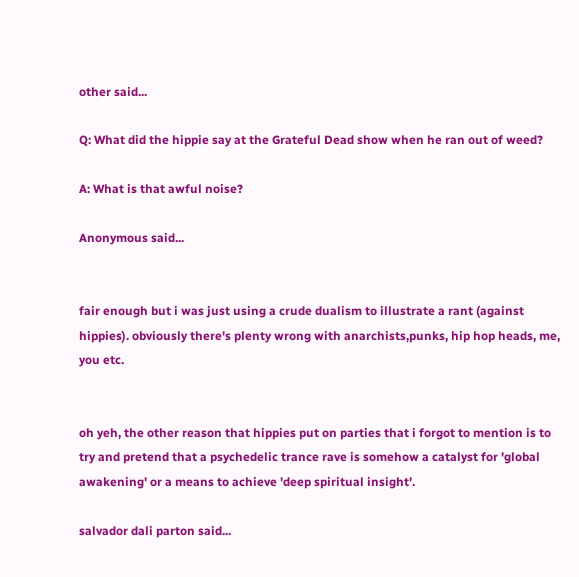other said...

Q: What did the hippie say at the Grateful Dead show when he ran out of weed?

A: What is that awful noise?

Anonymous said...


fair enough but i was just using a crude dualism to illustrate a rant (against hippies). obviously there's plenty wrong with anarchists,punks, hip hop heads, me, you etc.


oh yeh, the other reason that hippies put on parties that i forgot to mention is to try and pretend that a psychedelic trance rave is somehow a catalyst for 'global awakening' or a means to achieve 'deep spiritual insight'.

salvador dali parton said...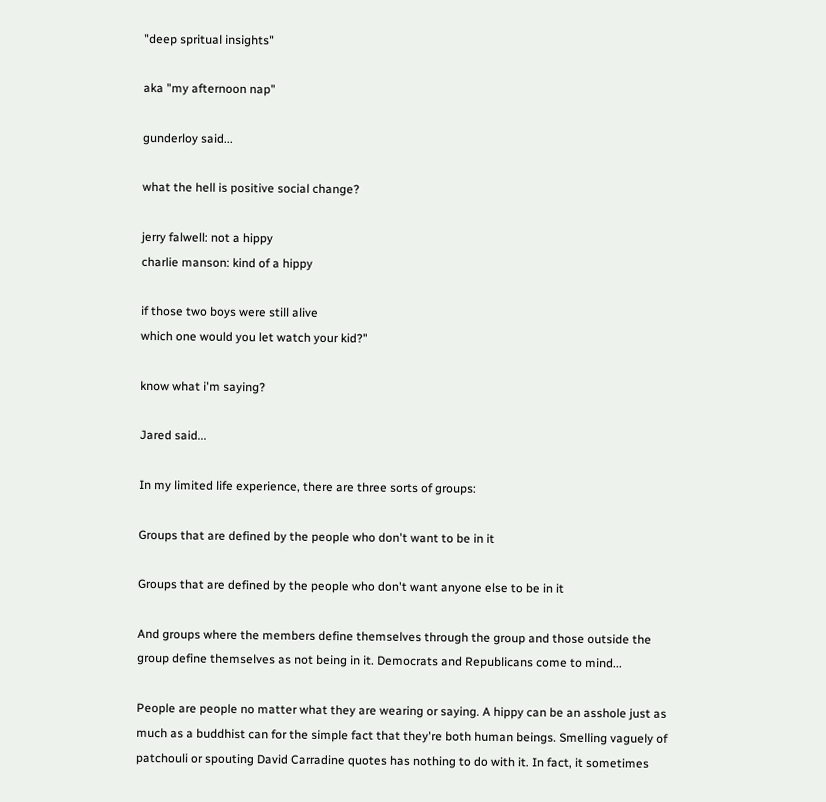"deep spritual insights"

aka "my afternoon nap"

gunderloy said...

what the hell is positive social change?

jerry falwell: not a hippy
charlie manson: kind of a hippy

if those two boys were still alive
which one would you let watch your kid?"

know what i'm saying?

Jared said...

In my limited life experience, there are three sorts of groups:

Groups that are defined by the people who don't want to be in it

Groups that are defined by the people who don't want anyone else to be in it

And groups where the members define themselves through the group and those outside the group define themselves as not being in it. Democrats and Republicans come to mind...

People are people no matter what they are wearing or saying. A hippy can be an asshole just as much as a buddhist can for the simple fact that they're both human beings. Smelling vaguely of patchouli or spouting David Carradine quotes has nothing to do with it. In fact, it sometimes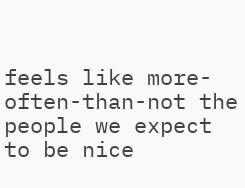feels like more-often-than-not the people we expect to be nice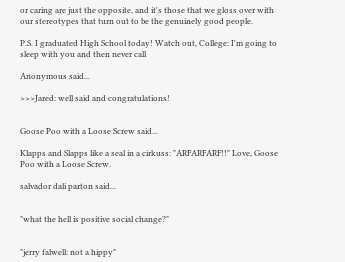or caring are just the opposite, and it's those that we gloss over with our stereotypes that turn out to be the genuinely good people.

P.S. I graduated High School today! Watch out, College: I'm going to sleep with you and then never call

Anonymous said...

>>>Jared: well said and congratulations!


Goose Poo with a Loose Screw said...

Klapps and Slapps like a seal in a cirkuss: "ARFARFARF!!" Love, Goose Poo with a Loose Screw.

salvador dali parton said...


"what the hell is positive social change?"


"jerry falwell: not a hippy"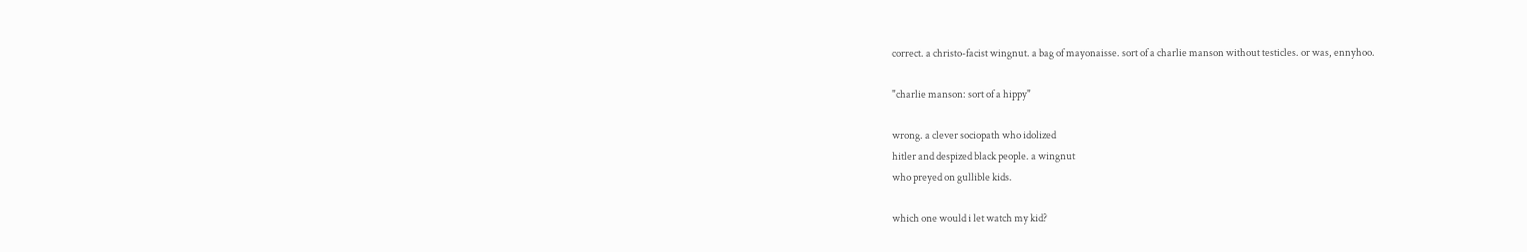correct. a christo-facist wingnut. a bag of mayonaisse. sort of a charlie manson without testicles. or was, ennyhoo.

"charlie manson: sort of a hippy"

wrong. a clever sociopath who idolized
hitler and despized black people. a wingnut
who preyed on gullible kids.

which one would i let watch my kid?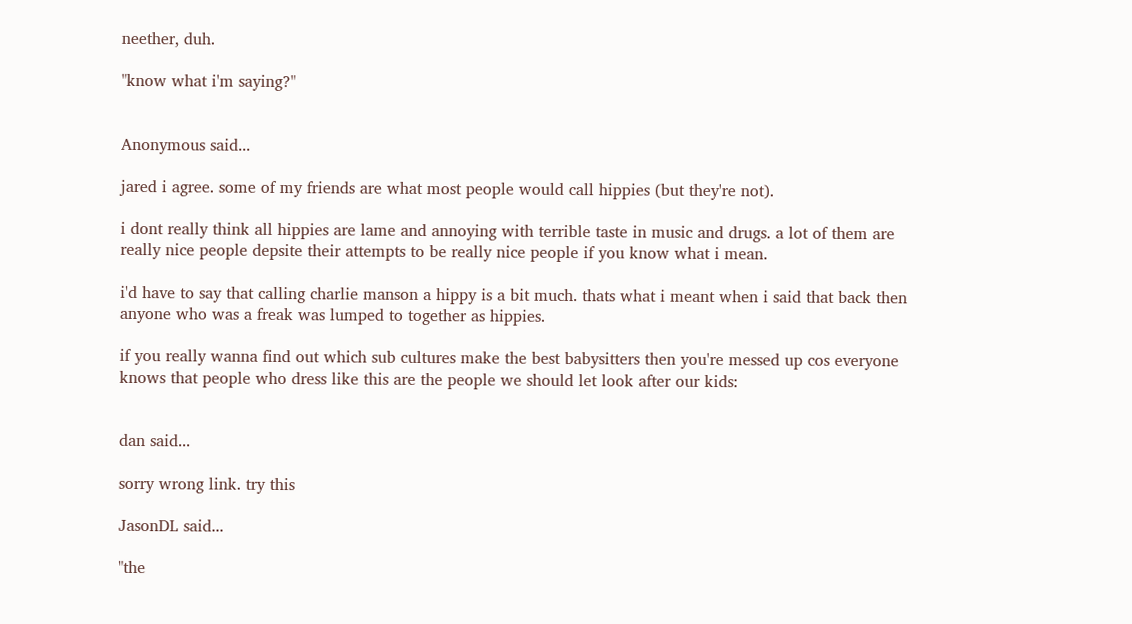neether, duh.

"know what i'm saying?"


Anonymous said...

jared i agree. some of my friends are what most people would call hippies (but they're not).

i dont really think all hippies are lame and annoying with terrible taste in music and drugs. a lot of them are really nice people depsite their attempts to be really nice people if you know what i mean.

i'd have to say that calling charlie manson a hippy is a bit much. thats what i meant when i said that back then anyone who was a freak was lumped to together as hippies.

if you really wanna find out which sub cultures make the best babysitters then you're messed up cos everyone knows that people who dress like this are the people we should let look after our kids:


dan said...

sorry wrong link. try this

JasonDL said...

"the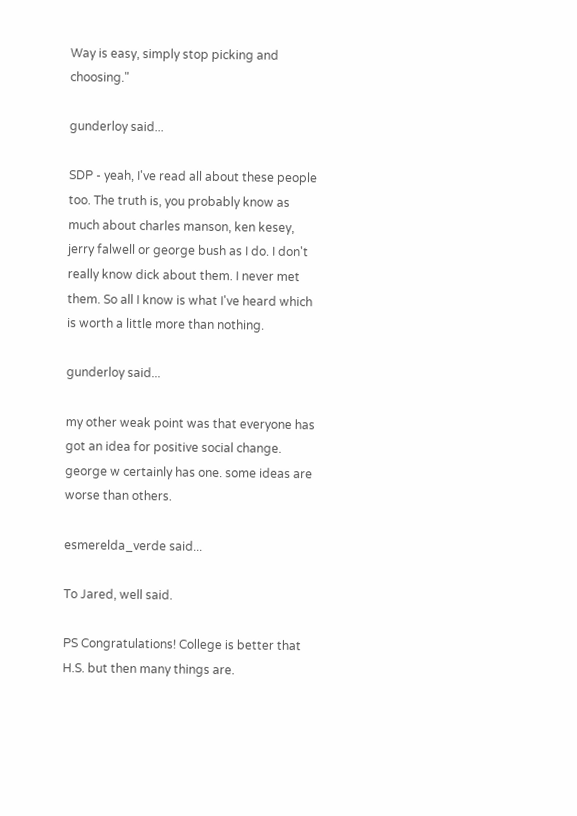Way is easy, simply stop picking and choosing."

gunderloy said...

SDP - yeah, I've read all about these people too. The truth is, you probably know as much about charles manson, ken kesey, jerry falwell or george bush as I do. I don't really know dick about them. I never met them. So all I know is what I've heard which is worth a little more than nothing.

gunderloy said...

my other weak point was that everyone has got an idea for positive social change. george w certainly has one. some ideas are worse than others.

esmerelda_verde said...

To Jared, well said.

PS Congratulations! College is better that H.S. but then many things are.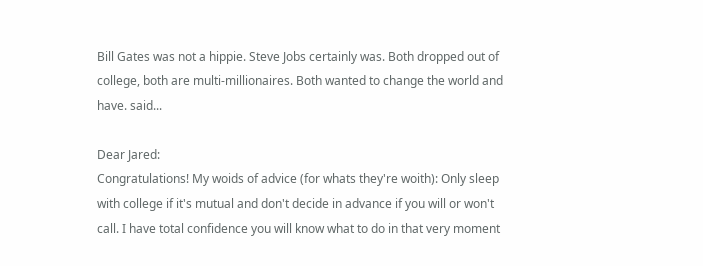Bill Gates was not a hippie. Steve Jobs certainly was. Both dropped out of college, both are multi-millionaires. Both wanted to change the world and have. said...

Dear Jared:
Congratulations! My woids of advice (for whats they're woith): Only sleep with college if it's mutual and don't decide in advance if you will or won't call. I have total confidence you will know what to do in that very moment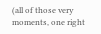(all of those very moments, one right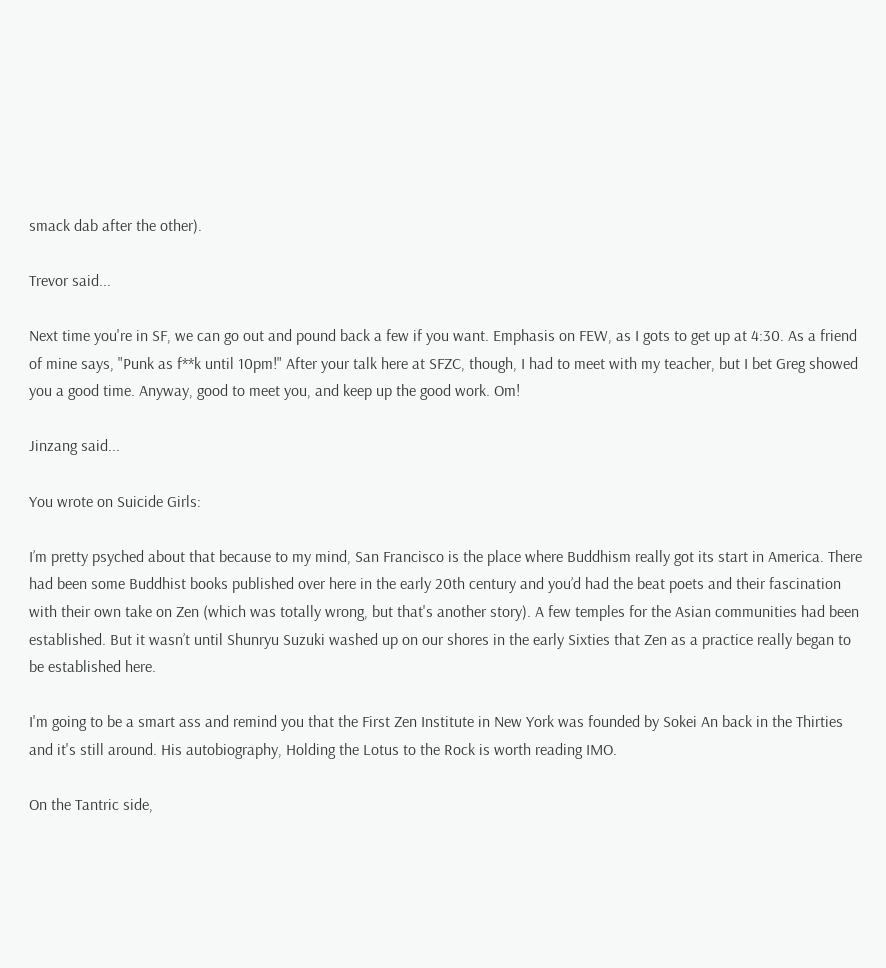smack dab after the other).

Trevor said...

Next time you're in SF, we can go out and pound back a few if you want. Emphasis on FEW, as I gots to get up at 4:30. As a friend of mine says, "Punk as f**k until 10pm!" After your talk here at SFZC, though, I had to meet with my teacher, but I bet Greg showed you a good time. Anyway, good to meet you, and keep up the good work. Om!

Jinzang said...

You wrote on Suicide Girls:

I’m pretty psyched about that because to my mind, San Francisco is the place where Buddhism really got its start in America. There had been some Buddhist books published over here in the early 20th century and you’d had the beat poets and their fascination with their own take on Zen (which was totally wrong, but that's another story). A few temples for the Asian communities had been established. But it wasn’t until Shunryu Suzuki washed up on our shores in the early Sixties that Zen as a practice really began to be established here.

I'm going to be a smart ass and remind you that the First Zen Institute in New York was founded by Sokei An back in the Thirties and it's still around. His autobiography, Holding the Lotus to the Rock is worth reading IMO.

On the Tantric side,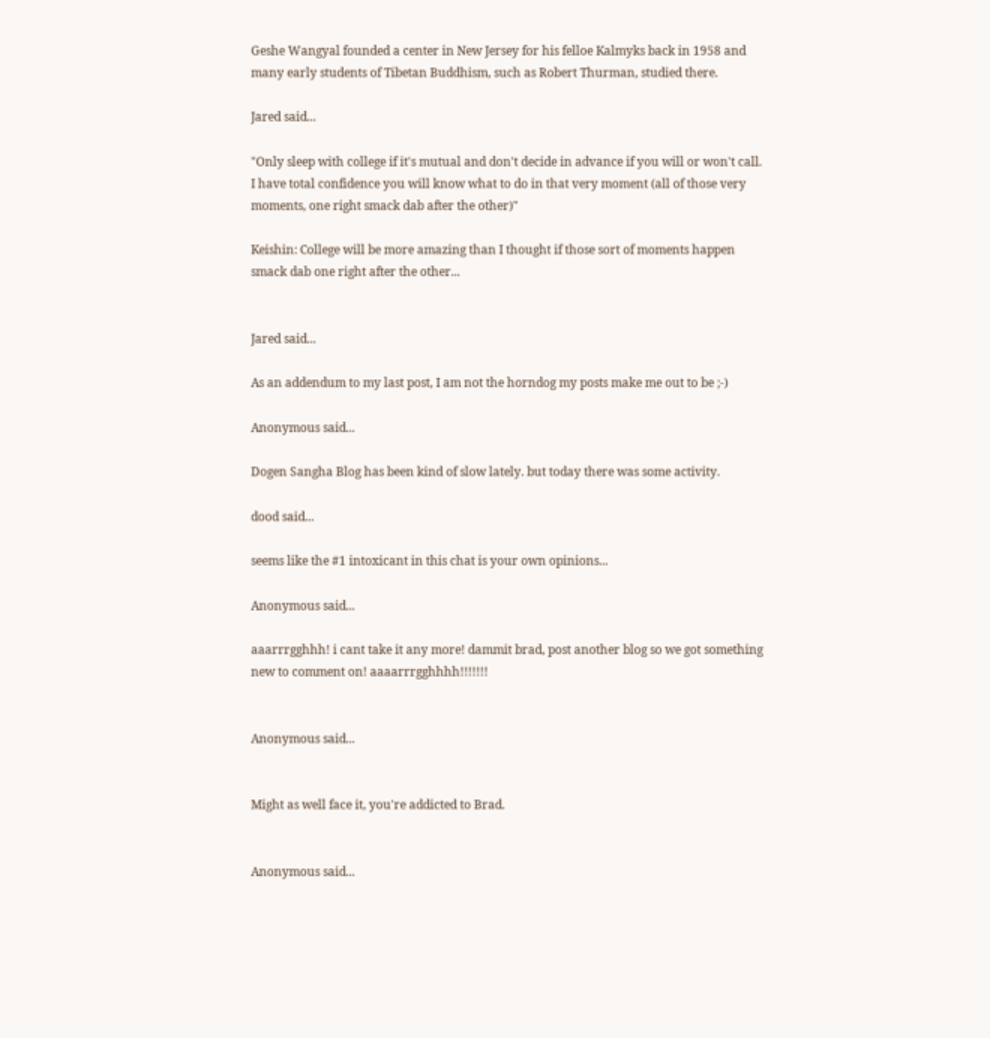Geshe Wangyal founded a center in New Jersey for his felloe Kalmyks back in 1958 and many early students of Tibetan Buddhism, such as Robert Thurman, studied there.

Jared said...

"Only sleep with college if it's mutual and don't decide in advance if you will or won't call. I have total confidence you will know what to do in that very moment (all of those very moments, one right smack dab after the other)"

Keishin: College will be more amazing than I thought if those sort of moments happen smack dab one right after the other...


Jared said...

As an addendum to my last post, I am not the horndog my posts make me out to be ;-)

Anonymous said...

Dogen Sangha Blog has been kind of slow lately. but today there was some activity.

dood said...

seems like the #1 intoxicant in this chat is your own opinions...

Anonymous said...

aaarrrgghhh! i cant take it any more! dammit brad, post another blog so we got something new to comment on! aaaarrrgghhhh!!!!!!!


Anonymous said...


Might as well face it, you're addicted to Brad.


Anonymous said...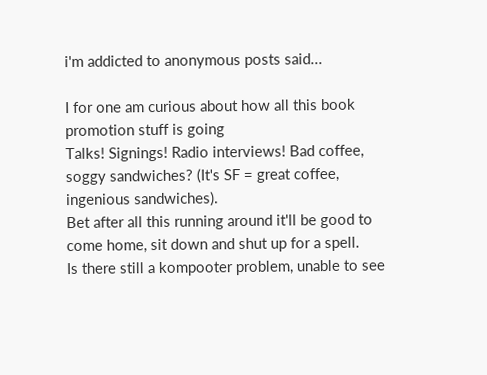i'm addicted to anonymous posts said...

I for one am curious about how all this book promotion stuff is going
Talks! Signings! Radio interviews! Bad coffee, soggy sandwiches? (It's SF = great coffee, ingenious sandwiches).
Bet after all this running around it'll be good to come home, sit down and shut up for a spell.
Is there still a kompooter problem, unable to see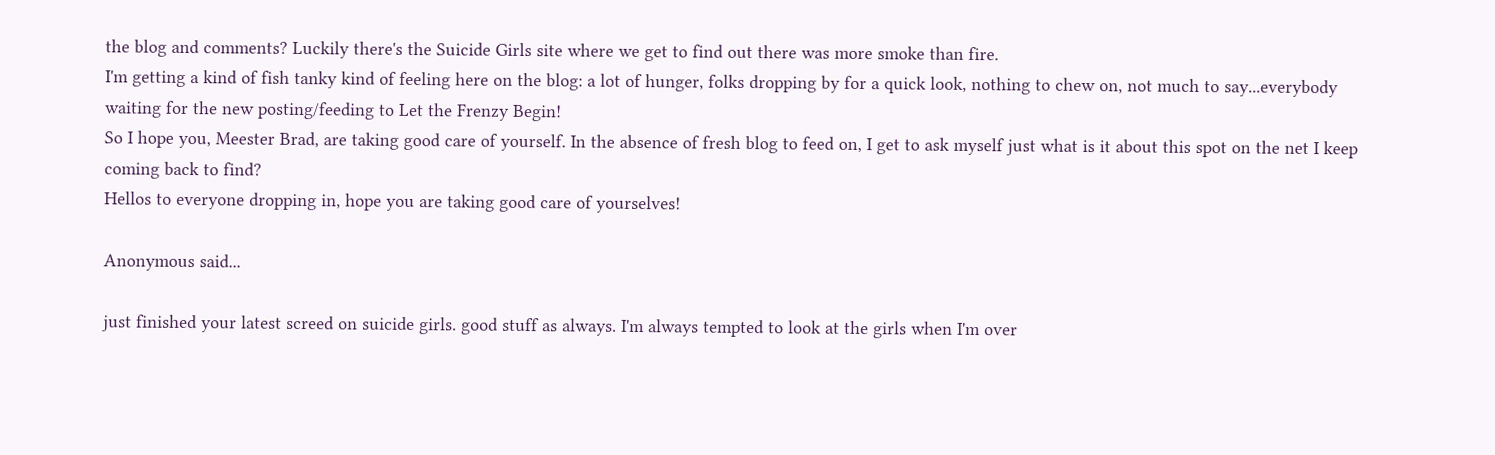the blog and comments? Luckily there's the Suicide Girls site where we get to find out there was more smoke than fire.
I'm getting a kind of fish tanky kind of feeling here on the blog: a lot of hunger, folks dropping by for a quick look, nothing to chew on, not much to say...everybody waiting for the new posting/feeding to Let the Frenzy Begin!
So I hope you, Meester Brad, are taking good care of yourself. In the absence of fresh blog to feed on, I get to ask myself just what is it about this spot on the net I keep coming back to find?
Hellos to everyone dropping in, hope you are taking good care of yourselves!

Anonymous said...

just finished your latest screed on suicide girls. good stuff as always. I'm always tempted to look at the girls when I'm over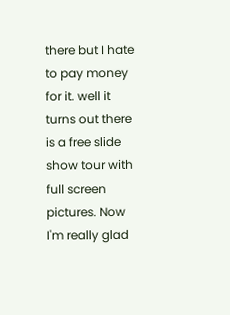there but I hate to pay money for it. well it turns out there is a free slide show tour with full screen pictures. Now I'm really glad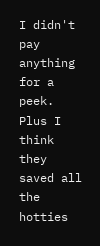I didn't pay anything for a peek. Plus I think they saved all the hotties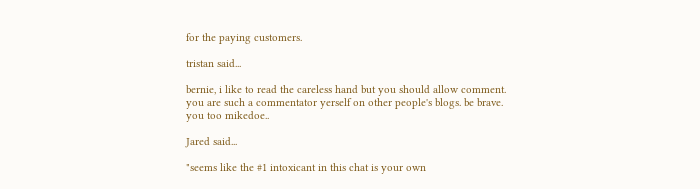for the paying customers.

tristan said...

bernie, i like to read the careless hand but you should allow comment. you are such a commentator yerself on other people's blogs. be brave. you too mikedoe..

Jared said...

"seems like the #1 intoxicant in this chat is your own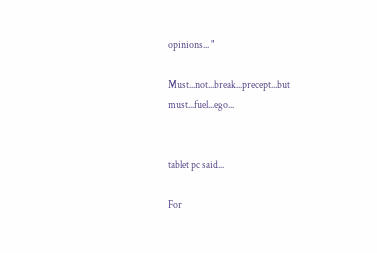opinions... "

Must...not...break...precept...but must...fuel...ego...


tablet pc said...

For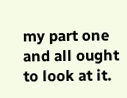my part one and all ought to look at it.